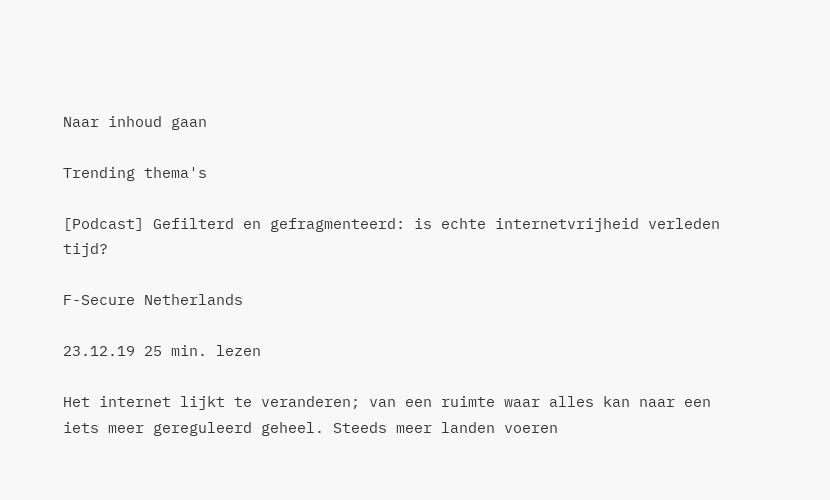Naar inhoud gaan

Trending thema's

[Podcast] Gefilterd en gefragmenteerd: is echte internetvrijheid verleden tijd?

F-Secure Netherlands

23.12.19 25 min. lezen

Het internet lijkt te veranderen; van een ruimte waar alles kan naar een iets meer gereguleerd geheel. Steeds meer landen voeren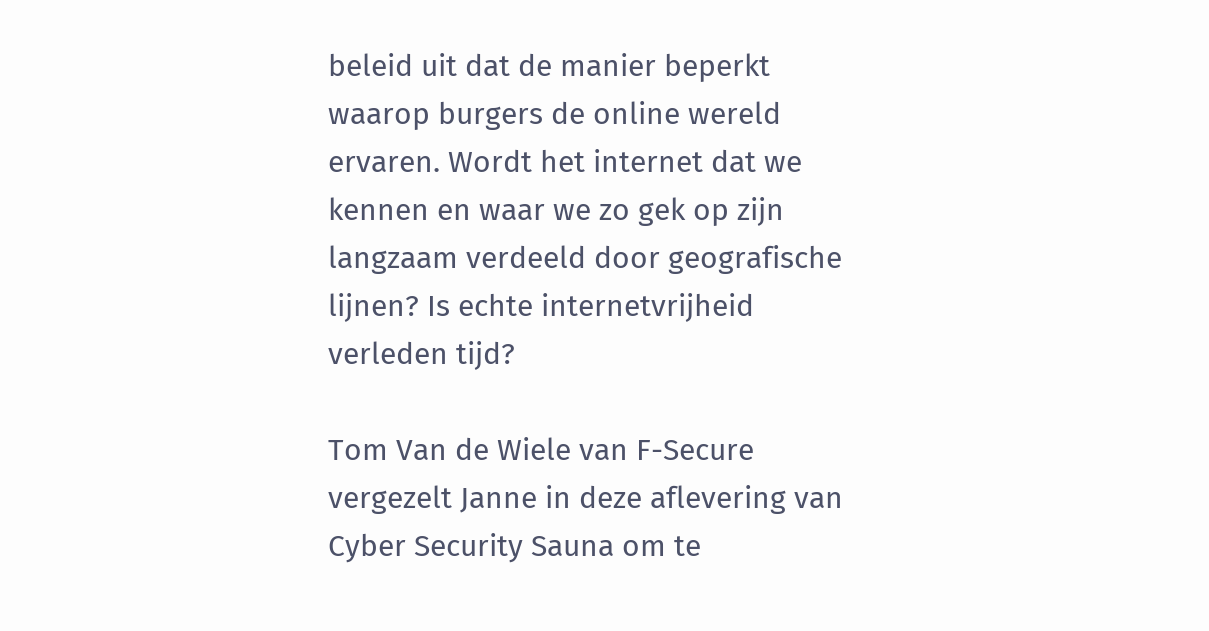beleid uit dat de manier beperkt waarop burgers de online wereld ervaren. Wordt het internet dat we kennen en waar we zo gek op zijn langzaam verdeeld door geografische lijnen? Is echte internetvrijheid verleden tijd?

Tom Van de Wiele van F-Secure vergezelt Janne in deze aflevering van Cyber Security Sauna om te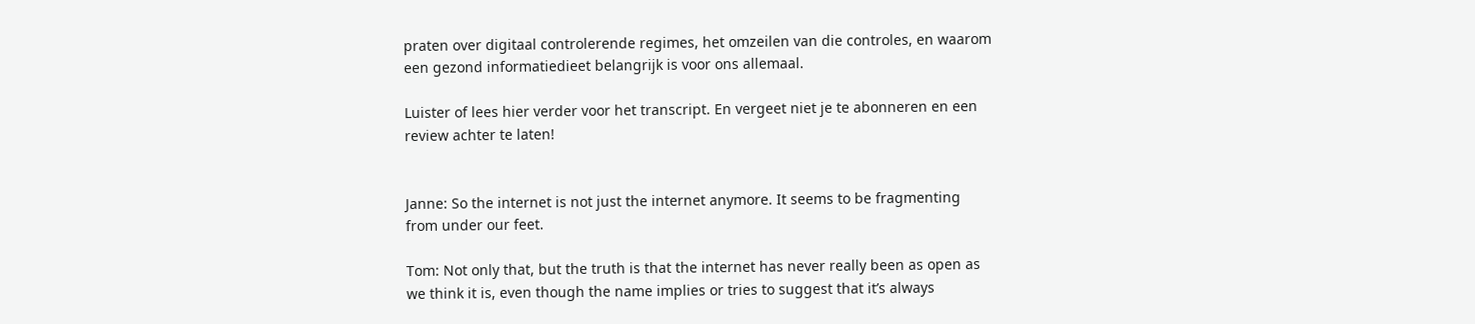praten over digitaal controlerende regimes, het omzeilen van die controles, en waarom een gezond informatiedieet belangrijk is voor ons allemaal.

Luister of lees hier verder voor het transcript. En vergeet niet je te abonneren en een review achter te laten!


Janne: So the internet is not just the internet anymore. It seems to be fragmenting from under our feet.

Tom: Not only that, but the truth is that the internet has never really been as open as we think it is, even though the name implies or tries to suggest that it’s always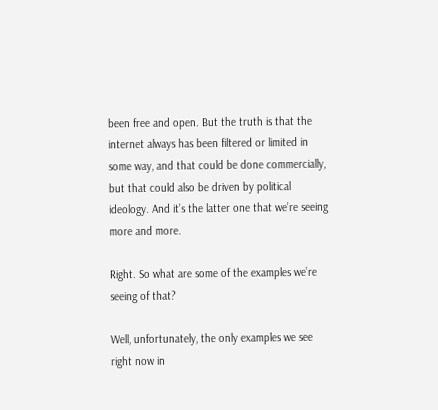been free and open. But the truth is that the internet always has been filtered or limited in some way, and that could be done commercially, but that could also be driven by political ideology. And it’s the latter one that we’re seeing more and more.

Right. So what are some of the examples we’re seeing of that?

Well, unfortunately, the only examples we see right now in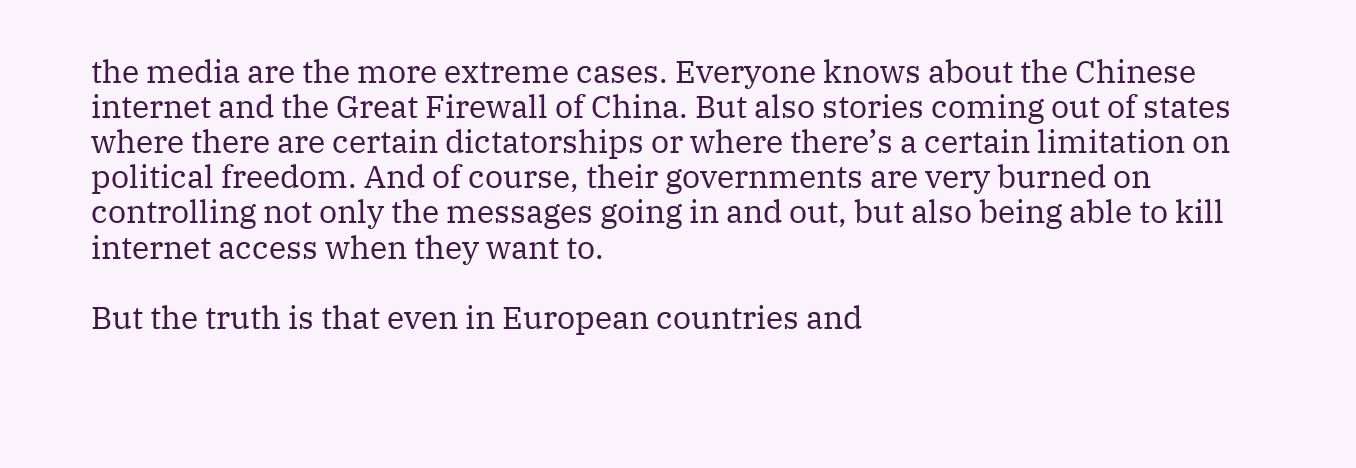the media are the more extreme cases. Everyone knows about the Chinese internet and the Great Firewall of China. But also stories coming out of states where there are certain dictatorships or where there’s a certain limitation on political freedom. And of course, their governments are very burned on controlling not only the messages going in and out, but also being able to kill internet access when they want to.

But the truth is that even in European countries and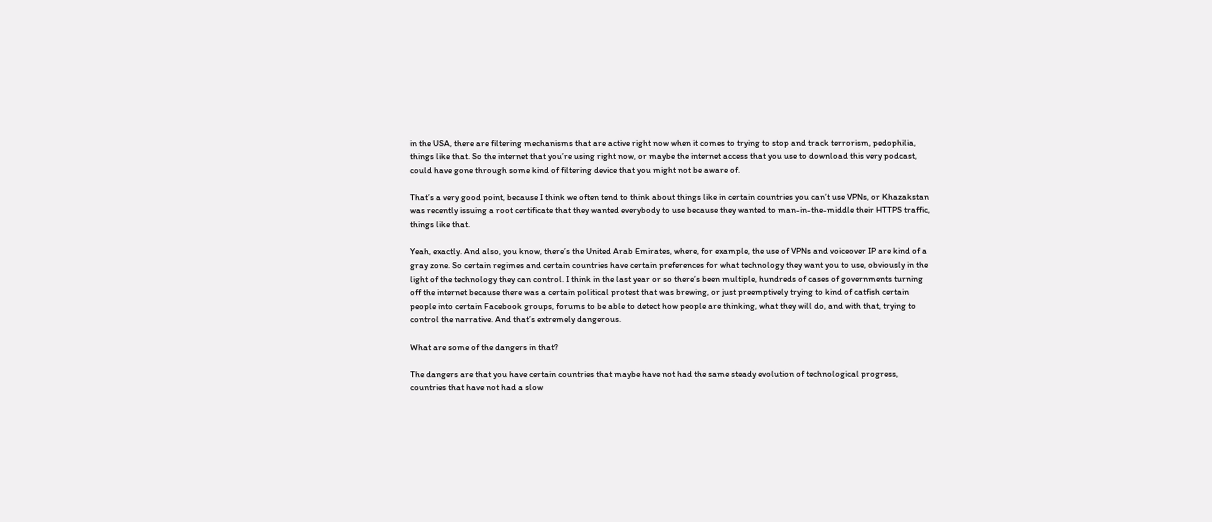in the USA, there are filtering mechanisms that are active right now when it comes to trying to stop and track terrorism, pedophilia, things like that. So the internet that you’re using right now, or maybe the internet access that you use to download this very podcast, could have gone through some kind of filtering device that you might not be aware of.

That’s a very good point, because I think we often tend to think about things like in certain countries you can’t use VPNs, or Khazakstan was recently issuing a root certificate that they wanted everybody to use because they wanted to man-in-the-middle their HTTPS traffic, things like that.

Yeah, exactly. And also, you know, there’s the United Arab Emirates, where, for example, the use of VPNs and voiceover IP are kind of a gray zone. So certain regimes and certain countries have certain preferences for what technology they want you to use, obviously in the light of the technology they can control. I think in the last year or so there’s been multiple, hundreds of cases of governments turning off the internet because there was a certain political protest that was brewing, or just preemptively trying to kind of catfish certain people into certain Facebook groups, forums to be able to detect how people are thinking, what they will do, and with that, trying to control the narrative. And that’s extremely dangerous.

What are some of the dangers in that?

The dangers are that you have certain countries that maybe have not had the same steady evolution of technological progress, countries that have not had a slow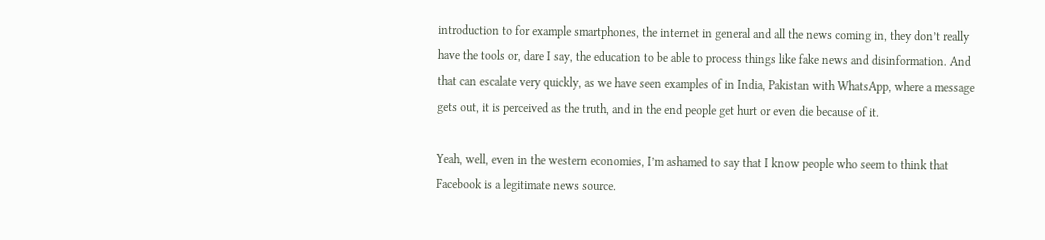introduction to for example smartphones, the internet in general and all the news coming in, they don’t really have the tools or, dare I say, the education to be able to process things like fake news and disinformation. And that can escalate very quickly, as we have seen examples of in India, Pakistan with WhatsApp, where a message gets out, it is perceived as the truth, and in the end people get hurt or even die because of it.

Yeah, well, even in the western economies, I’m ashamed to say that I know people who seem to think that Facebook is a legitimate news source.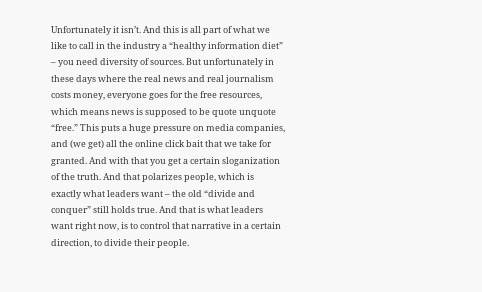Unfortunately it isn’t. And this is all part of what we like to call in the industry a “healthy information diet” – you need diversity of sources. But unfortunately in these days where the real news and real journalism costs money, everyone goes for the free resources, which means news is supposed to be quote unquote “free.” This puts a huge pressure on media companies, and (we get) all the online click bait that we take for granted. And with that you get a certain sloganization of the truth. And that polarizes people, which is exactly what leaders want – the old “divide and conquer” still holds true. And that is what leaders want right now, is to control that narrative in a certain direction, to divide their people.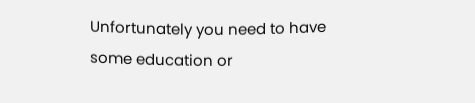Unfortunately you need to have some education or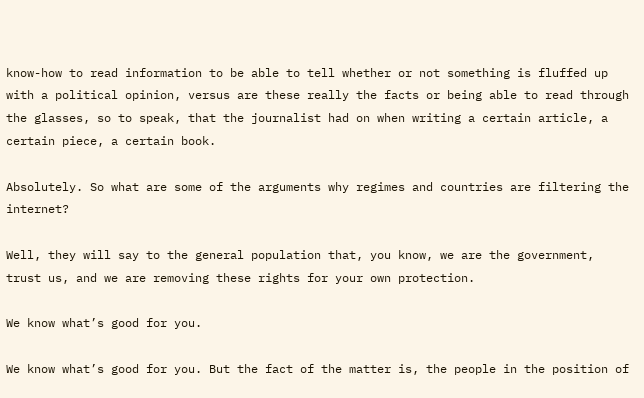know-how to read information to be able to tell whether or not something is fluffed up with a political opinion, versus are these really the facts or being able to read through the glasses, so to speak, that the journalist had on when writing a certain article, a certain piece, a certain book.

Absolutely. So what are some of the arguments why regimes and countries are filtering the internet?

Well, they will say to the general population that, you know, we are the government, trust us, and we are removing these rights for your own protection.

We know what’s good for you.

We know what’s good for you. But the fact of the matter is, the people in the position of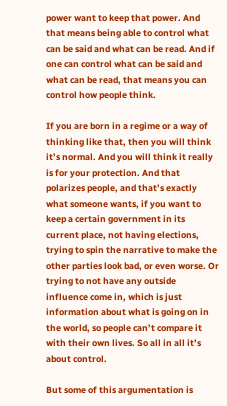power want to keep that power. And that means being able to control what can be said and what can be read. And if one can control what can be said and what can be read, that means you can control how people think.

If you are born in a regime or a way of thinking like that, then you will think it’s normal. And you will think it really is for your protection. And that polarizes people, and that’s exactly what someone wants, if you want to keep a certain government in its current place, not having elections, trying to spin the narrative to make the other parties look bad, or even worse. Or trying to not have any outside influence come in, which is just information about what is going on in the world, so people can’t compare it with their own lives. So all in all it’s about control.

But some of this argumentation is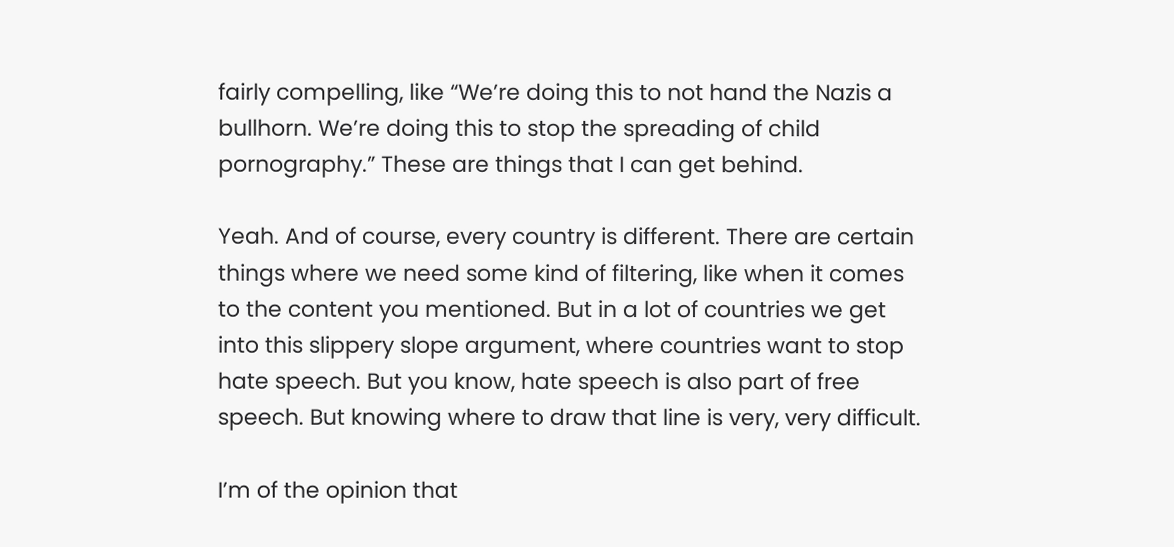fairly compelling, like “We’re doing this to not hand the Nazis a bullhorn. We’re doing this to stop the spreading of child pornography.” These are things that I can get behind.

Yeah. And of course, every country is different. There are certain things where we need some kind of filtering, like when it comes to the content you mentioned. But in a lot of countries we get into this slippery slope argument, where countries want to stop hate speech. But you know, hate speech is also part of free speech. But knowing where to draw that line is very, very difficult.

I’m of the opinion that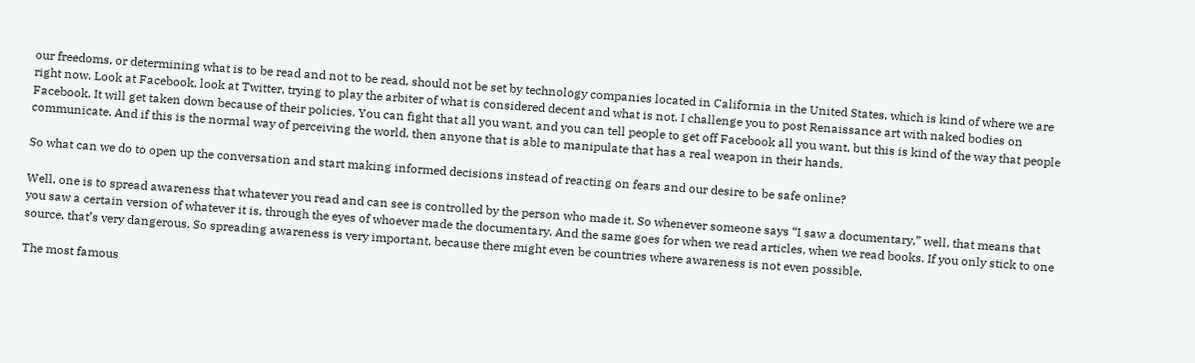our freedoms, or determining what is to be read and not to be read, should not be set by technology companies located in California in the United States, which is kind of where we are right now. Look at Facebook, look at Twitter, trying to play the arbiter of what is considered decent and what is not. I challenge you to post Renaissance art with naked bodies on Facebook. It will get taken down because of their policies. You can fight that all you want, and you can tell people to get off Facebook all you want, but this is kind of the way that people communicate. And if this is the normal way of perceiving the world, then anyone that is able to manipulate that has a real weapon in their hands.

So what can we do to open up the conversation and start making informed decisions instead of reacting on fears and our desire to be safe online?

Well, one is to spread awareness that whatever you read and can see is controlled by the person who made it. So whenever someone says “I saw a documentary,” well, that means that you saw a certain version of whatever it is, through the eyes of whoever made the documentary. And the same goes for when we read articles, when we read books. If you only stick to one source, that’s very dangerous. So spreading awareness is very important, because there might even be countries where awareness is not even possible.

The most famous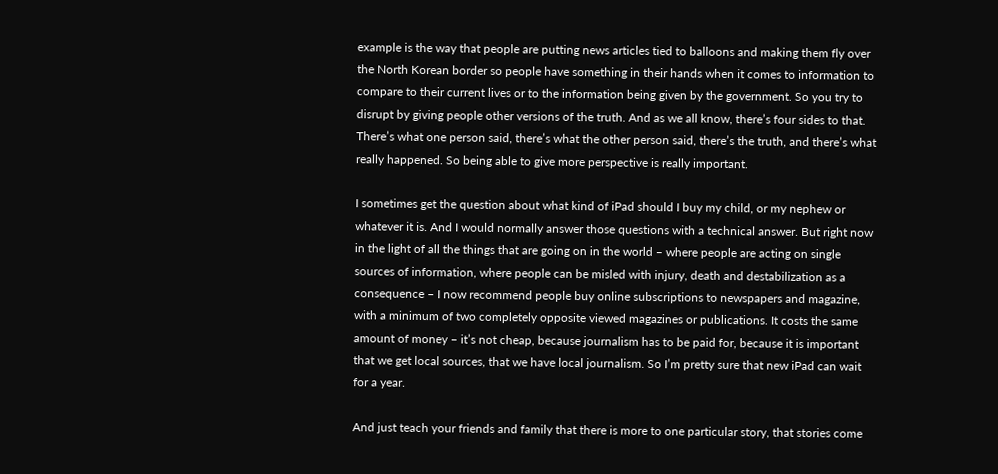example is the way that people are putting news articles tied to balloons and making them fly over the North Korean border so people have something in their hands when it comes to information to compare to their current lives or to the information being given by the government. So you try to disrupt by giving people other versions of the truth. And as we all know, there’s four sides to that. There’s what one person said, there’s what the other person said, there’s the truth, and there’s what really happened. So being able to give more perspective is really important.

I sometimes get the question about what kind of iPad should I buy my child, or my nephew or whatever it is. And I would normally answer those questions with a technical answer. But right now in the light of all the things that are going on in the world – where people are acting on single sources of information, where people can be misled with injury, death and destabilization as a consequence – I now recommend people buy online subscriptions to newspapers and magazine, with a minimum of two completely opposite viewed magazines or publications. It costs the same amount of money – it’s not cheap, because journalism has to be paid for, because it is important that we get local sources, that we have local journalism. So I’m pretty sure that new iPad can wait for a year.

And just teach your friends and family that there is more to one particular story, that stories come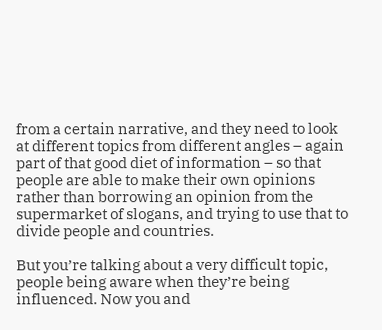from a certain narrative, and they need to look at different topics from different angles – again part of that good diet of information – so that people are able to make their own opinions rather than borrowing an opinion from the supermarket of slogans, and trying to use that to divide people and countries.

But you’re talking about a very difficult topic, people being aware when they’re being influenced. Now you and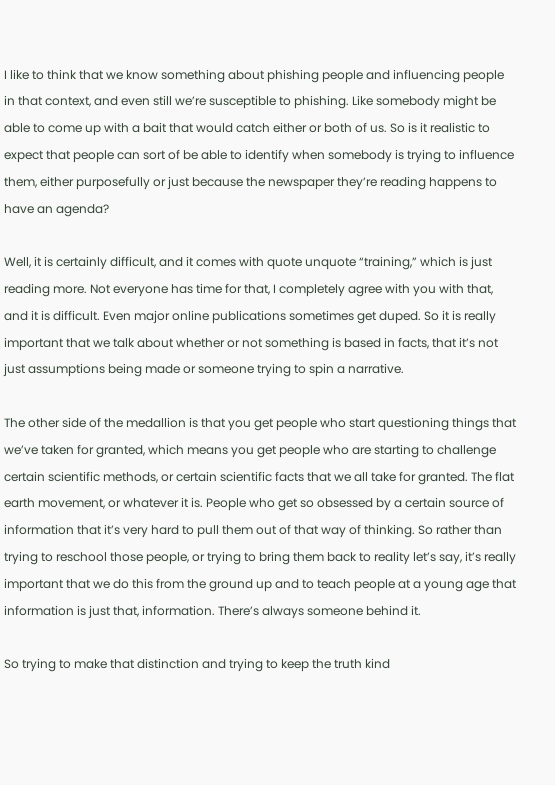I like to think that we know something about phishing people and influencing people in that context, and even still we’re susceptible to phishing. Like somebody might be able to come up with a bait that would catch either or both of us. So is it realistic to expect that people can sort of be able to identify when somebody is trying to influence them, either purposefully or just because the newspaper they’re reading happens to have an agenda?

Well, it is certainly difficult, and it comes with quote unquote “training,” which is just reading more. Not everyone has time for that, I completely agree with you with that, and it is difficult. Even major online publications sometimes get duped. So it is really important that we talk about whether or not something is based in facts, that it’s not just assumptions being made or someone trying to spin a narrative.

The other side of the medallion is that you get people who start questioning things that we’ve taken for granted, which means you get people who are starting to challenge certain scientific methods, or certain scientific facts that we all take for granted. The flat earth movement, or whatever it is. People who get so obsessed by a certain source of information that it’s very hard to pull them out of that way of thinking. So rather than trying to reschool those people, or trying to bring them back to reality let’s say, it’s really important that we do this from the ground up and to teach people at a young age that information is just that, information. There’s always someone behind it.

So trying to make that distinction and trying to keep the truth kind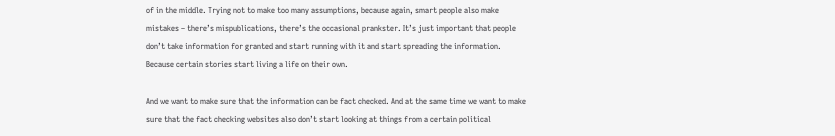of in the middle. Trying not to make too many assumptions, because again, smart people also make mistakes – there’s mispublications, there’s the occasional prankster. It’s just important that people don’t take information for granted and start running with it and start spreading the information. Because certain stories start living a life on their own.

And we want to make sure that the information can be fact checked. And at the same time we want to make sure that the fact checking websites also don’t start looking at things from a certain political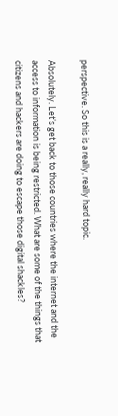perspective. So this is a really, really hard topic.

Absolutely. Let’s get back to those countries where the internet and the access to information is being restricted. What are some of the things that citizens and hackers are doing to escape those digital shackles?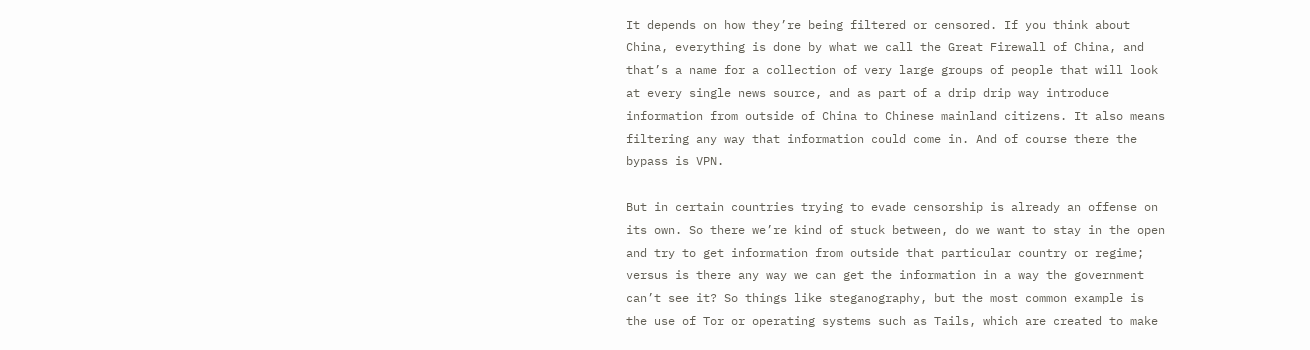It depends on how they’re being filtered or censored. If you think about China, everything is done by what we call the Great Firewall of China, and that’s a name for a collection of very large groups of people that will look at every single news source, and as part of a drip drip way introduce information from outside of China to Chinese mainland citizens. It also means filtering any way that information could come in. And of course there the bypass is VPN.

But in certain countries trying to evade censorship is already an offense on its own. So there we’re kind of stuck between, do we want to stay in the open and try to get information from outside that particular country or regime; versus is there any way we can get the information in a way the government can’t see it? So things like steganography, but the most common example is the use of Tor or operating systems such as Tails, which are created to make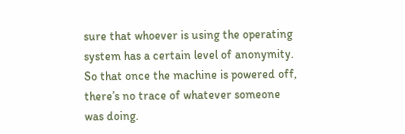sure that whoever is using the operating system has a certain level of anonymity. So that once the machine is powered off, there’s no trace of whatever someone was doing.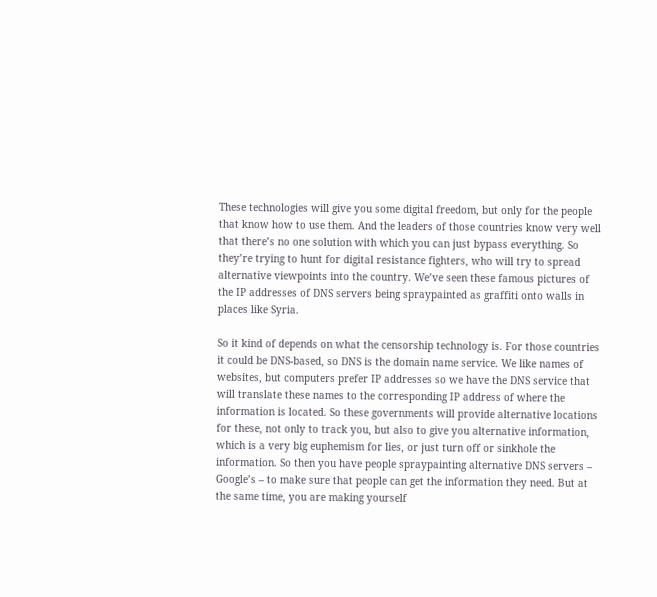These technologies will give you some digital freedom, but only for the people that know how to use them. And the leaders of those countries know very well that there’s no one solution with which you can just bypass everything. So they’re trying to hunt for digital resistance fighters, who will try to spread alternative viewpoints into the country. We’ve seen these famous pictures of the IP addresses of DNS servers being spraypainted as graffiti onto walls in places like Syria.

So it kind of depends on what the censorship technology is. For those countries it could be DNS-based, so DNS is the domain name service. We like names of websites, but computers prefer IP addresses so we have the DNS service that will translate these names to the corresponding IP address of where the information is located. So these governments will provide alternative locations for these, not only to track you, but also to give you alternative information, which is a very big euphemism for lies, or just turn off or sinkhole the information. So then you have people spraypainting alternative DNS servers – Google’s – to make sure that people can get the information they need. But at the same time, you are making yourself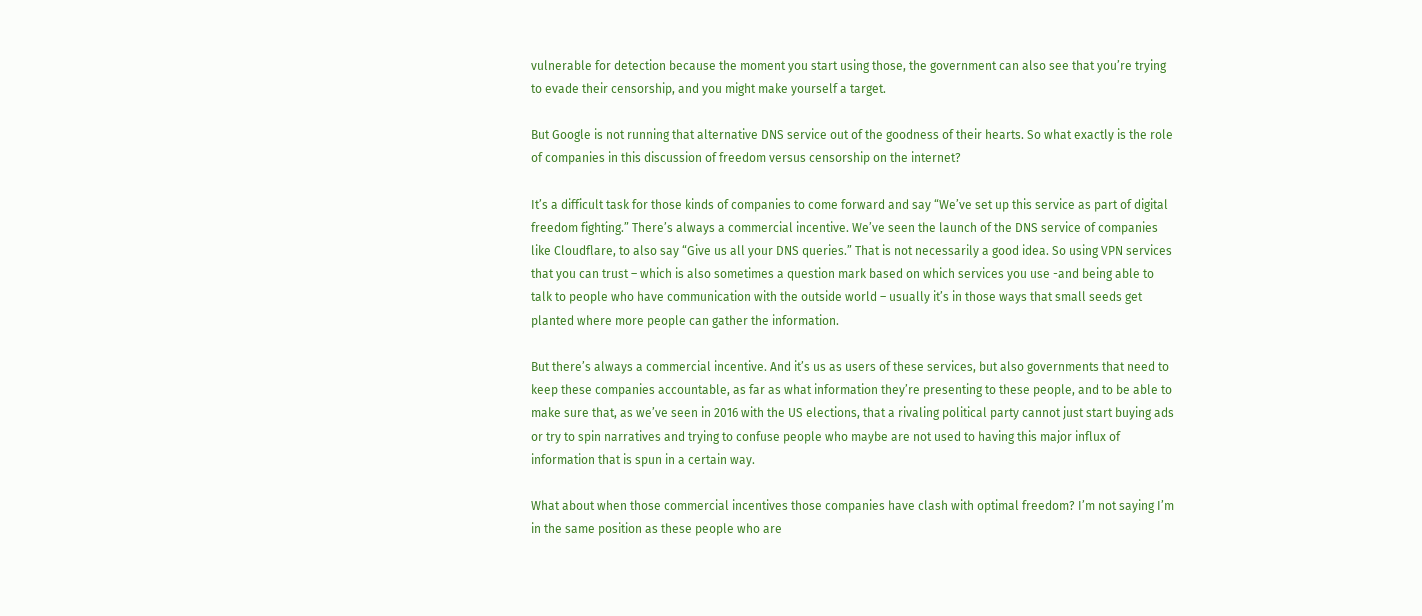vulnerable for detection because the moment you start using those, the government can also see that you’re trying to evade their censorship, and you might make yourself a target.

But Google is not running that alternative DNS service out of the goodness of their hearts. So what exactly is the role of companies in this discussion of freedom versus censorship on the internet?

It’s a difficult task for those kinds of companies to come forward and say “We’ve set up this service as part of digital freedom fighting.” There’s always a commercial incentive. We’ve seen the launch of the DNS service of companies like Cloudflare, to also say “Give us all your DNS queries.” That is not necessarily a good idea. So using VPN services that you can trust – which is also sometimes a question mark based on which services you use -and being able to talk to people who have communication with the outside world – usually it’s in those ways that small seeds get planted where more people can gather the information.

But there’s always a commercial incentive. And it’s us as users of these services, but also governments that need to keep these companies accountable, as far as what information they’re presenting to these people, and to be able to make sure that, as we’ve seen in 2016 with the US elections, that a rivaling political party cannot just start buying ads or try to spin narratives and trying to confuse people who maybe are not used to having this major influx of information that is spun in a certain way.

What about when those commercial incentives those companies have clash with optimal freedom? I’m not saying I’m in the same position as these people who are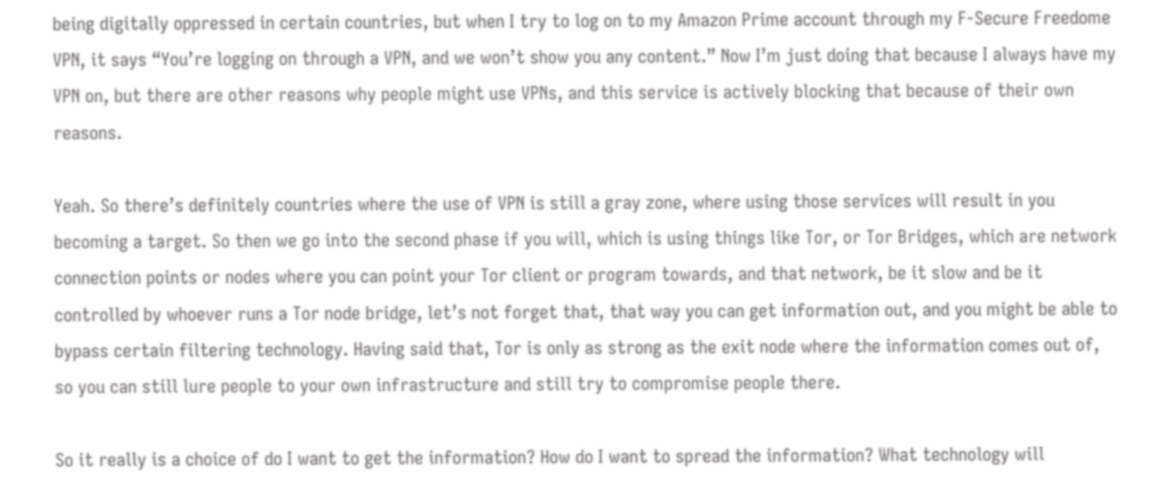being digitally oppressed in certain countries, but when I try to log on to my Amazon Prime account through my F-Secure Freedome VPN, it says “You’re logging on through a VPN, and we won’t show you any content.” Now I’m just doing that because I always have my VPN on, but there are other reasons why people might use VPNs, and this service is actively blocking that because of their own reasons.

Yeah. So there’s definitely countries where the use of VPN is still a gray zone, where using those services will result in you becoming a target. So then we go into the second phase if you will, which is using things like Tor, or Tor Bridges, which are network connection points or nodes where you can point your Tor client or program towards, and that network, be it slow and be it controlled by whoever runs a Tor node bridge, let’s not forget that, that way you can get information out, and you might be able to bypass certain filtering technology. Having said that, Tor is only as strong as the exit node where the information comes out of, so you can still lure people to your own infrastructure and still try to compromise people there.

So it really is a choice of do I want to get the information? How do I want to spread the information? What technology will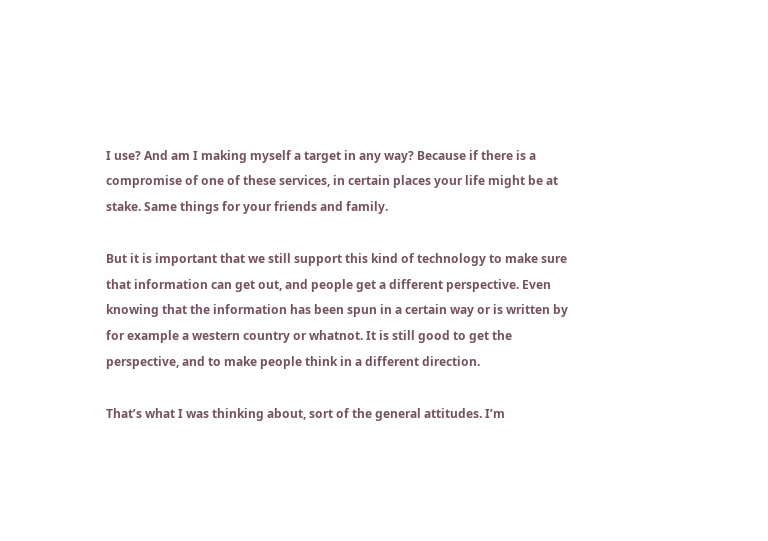I use? And am I making myself a target in any way? Because if there is a compromise of one of these services, in certain places your life might be at stake. Same things for your friends and family.

But it is important that we still support this kind of technology to make sure that information can get out, and people get a different perspective. Even knowing that the information has been spun in a certain way or is written by for example a western country or whatnot. It is still good to get the perspective, and to make people think in a different direction.

That’s what I was thinking about, sort of the general attitudes. I’m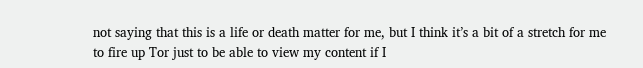not saying that this is a life or death matter for me, but I think it’s a bit of a stretch for me to fire up Tor just to be able to view my content if I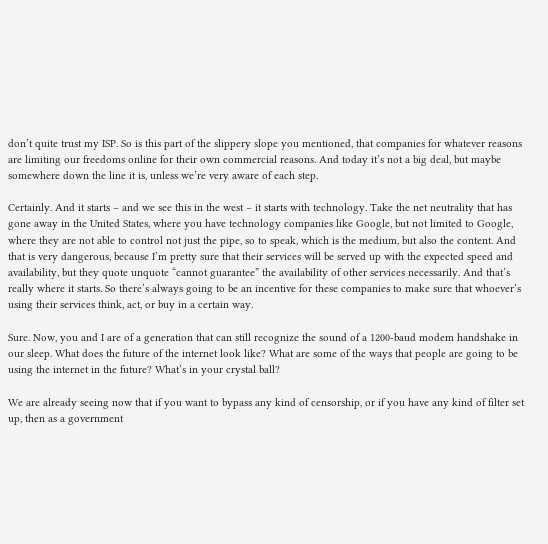don’t quite trust my ISP. So is this part of the slippery slope you mentioned, that companies for whatever reasons are limiting our freedoms online for their own commercial reasons. And today it’s not a big deal, but maybe somewhere down the line it is, unless we’re very aware of each step.

Certainly. And it starts – and we see this in the west – it starts with technology. Take the net neutrality that has gone away in the United States, where you have technology companies like Google, but not limited to Google, where they are not able to control not just the pipe, so to speak, which is the medium, but also the content. And that is very dangerous, because I’m pretty sure that their services will be served up with the expected speed and availability, but they quote unquote “cannot guarantee” the availability of other services necessarily. And that’s really where it starts. So there’s always going to be an incentive for these companies to make sure that whoever’s using their services think, act, or buy in a certain way.

Sure. Now, you and I are of a generation that can still recognize the sound of a 1200-baud modem handshake in our sleep. What does the future of the internet look like? What are some of the ways that people are going to be using the internet in the future? What’s in your crystal ball?

We are already seeing now that if you want to bypass any kind of censorship, or if you have any kind of filter set up, then as a government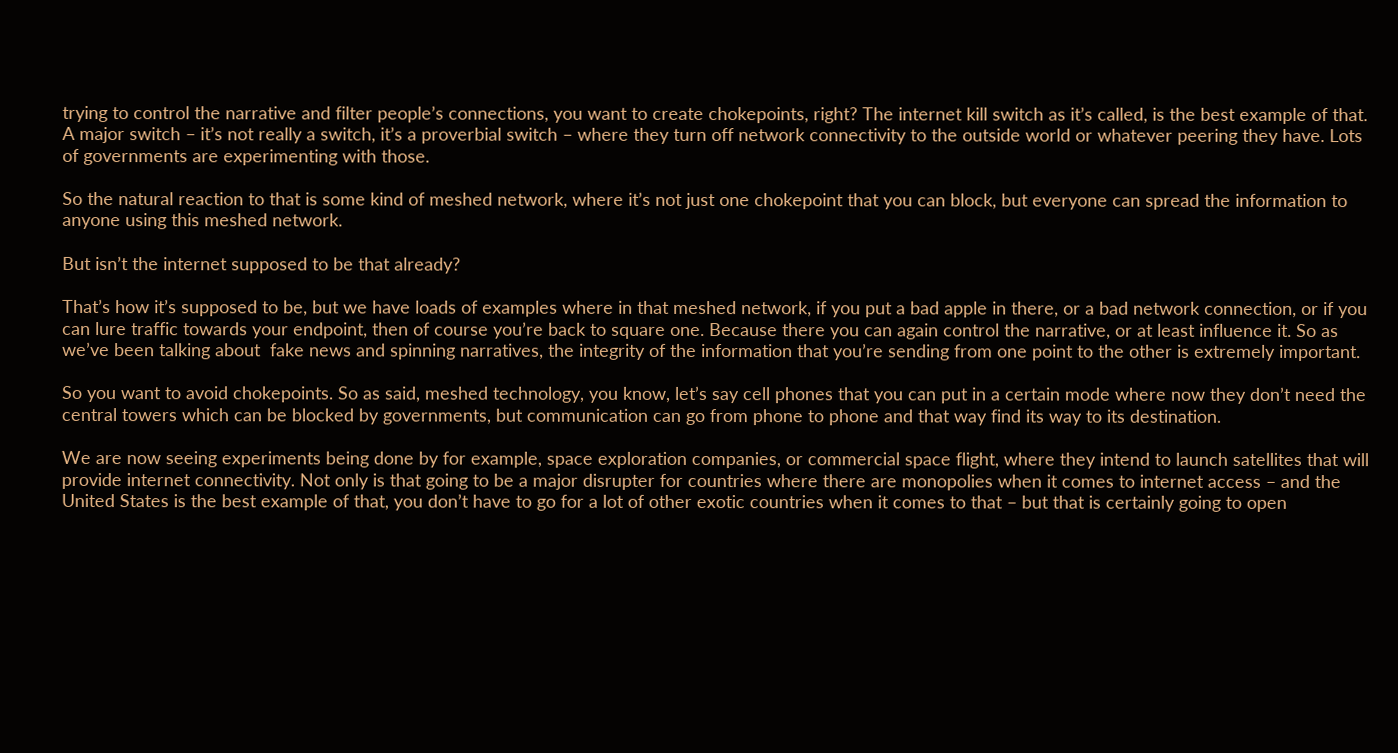trying to control the narrative and filter people’s connections, you want to create chokepoints, right? The internet kill switch as it’s called, is the best example of that. A major switch – it’s not really a switch, it’s a proverbial switch – where they turn off network connectivity to the outside world or whatever peering they have. Lots of governments are experimenting with those.

So the natural reaction to that is some kind of meshed network, where it’s not just one chokepoint that you can block, but everyone can spread the information to anyone using this meshed network.

But isn’t the internet supposed to be that already?

That’s how it’s supposed to be, but we have loads of examples where in that meshed network, if you put a bad apple in there, or a bad network connection, or if you can lure traffic towards your endpoint, then of course you’re back to square one. Because there you can again control the narrative, or at least influence it. So as we’ve been talking about  fake news and spinning narratives, the integrity of the information that you’re sending from one point to the other is extremely important.

So you want to avoid chokepoints. So as said, meshed technology, you know, let’s say cell phones that you can put in a certain mode where now they don’t need the central towers which can be blocked by governments, but communication can go from phone to phone and that way find its way to its destination.

We are now seeing experiments being done by for example, space exploration companies, or commercial space flight, where they intend to launch satellites that will provide internet connectivity. Not only is that going to be a major disrupter for countries where there are monopolies when it comes to internet access – and the United States is the best example of that, you don’t have to go for a lot of other exotic countries when it comes to that – but that is certainly going to open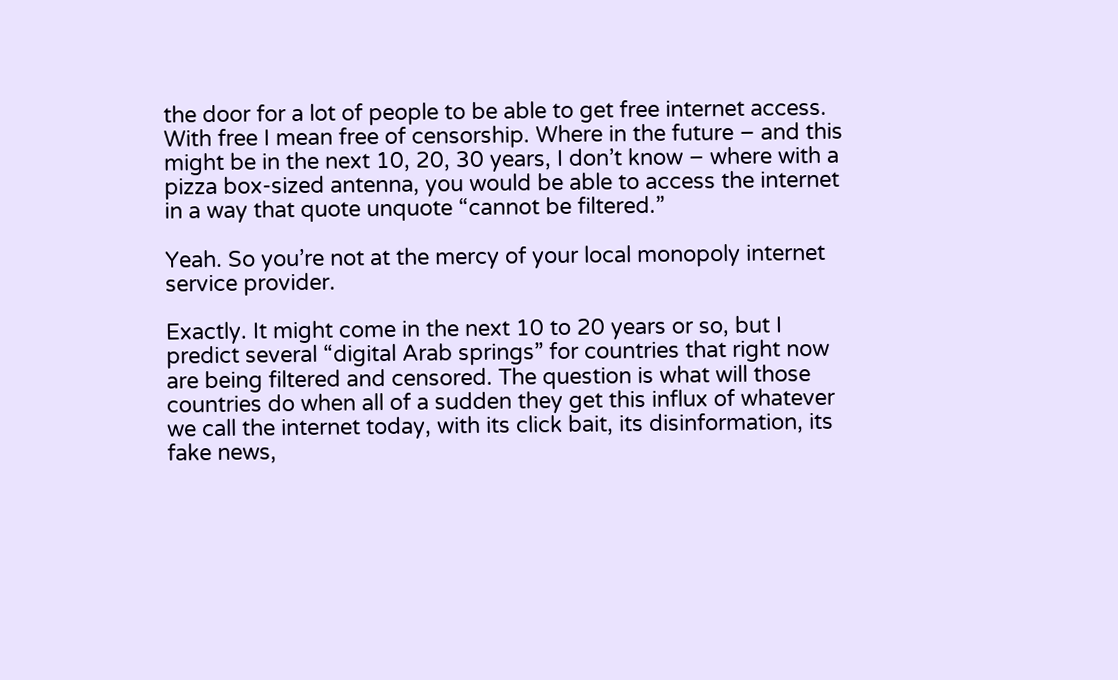the door for a lot of people to be able to get free internet access. With free I mean free of censorship. Where in the future – and this might be in the next 10, 20, 30 years, I don’t know – where with a pizza box-sized antenna, you would be able to access the internet in a way that quote unquote “cannot be filtered.”

Yeah. So you’re not at the mercy of your local monopoly internet service provider.

Exactly. It might come in the next 10 to 20 years or so, but I predict several “digital Arab springs” for countries that right now are being filtered and censored. The question is what will those countries do when all of a sudden they get this influx of whatever we call the internet today, with its click bait, its disinformation, its fake news,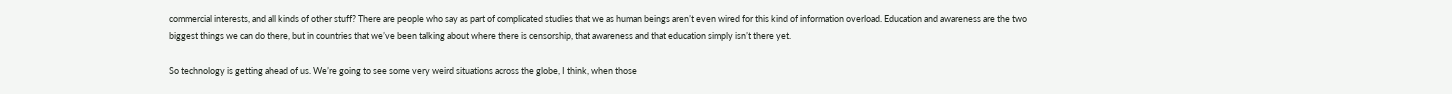commercial interests, and all kinds of other stuff? There are people who say as part of complicated studies that we as human beings aren’t even wired for this kind of information overload. Education and awareness are the two biggest things we can do there, but in countries that we’ve been talking about where there is censorship, that awareness and that education simply isn’t there yet.

So technology is getting ahead of us. We’re going to see some very weird situations across the globe, I think, when those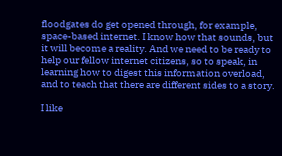floodgates do get opened through, for example, space-based internet. I know how that sounds, but it will become a reality. And we need to be ready to help our fellow internet citizens, so to speak, in learning how to digest this information overload, and to teach that there are different sides to a story.

I like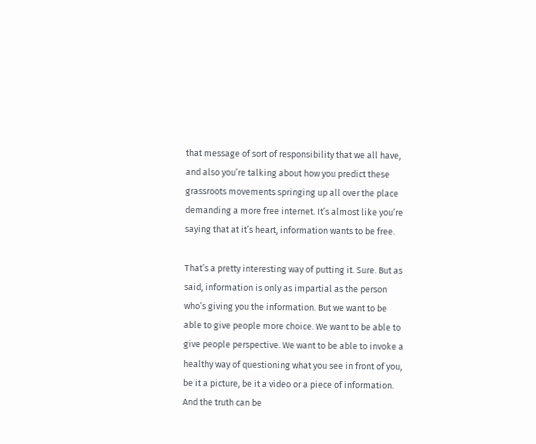that message of sort of responsibility that we all have, and also you’re talking about how you predict these grassroots movements springing up all over the place demanding a more free internet. It’s almost like you’re saying that at it’s heart, information wants to be free.

That’s a pretty interesting way of putting it. Sure. But as said, information is only as impartial as the person who’s giving you the information. But we want to be able to give people more choice. We want to be able to give people perspective. We want to be able to invoke a healthy way of questioning what you see in front of you, be it a picture, be it a video or a piece of information. And the truth can be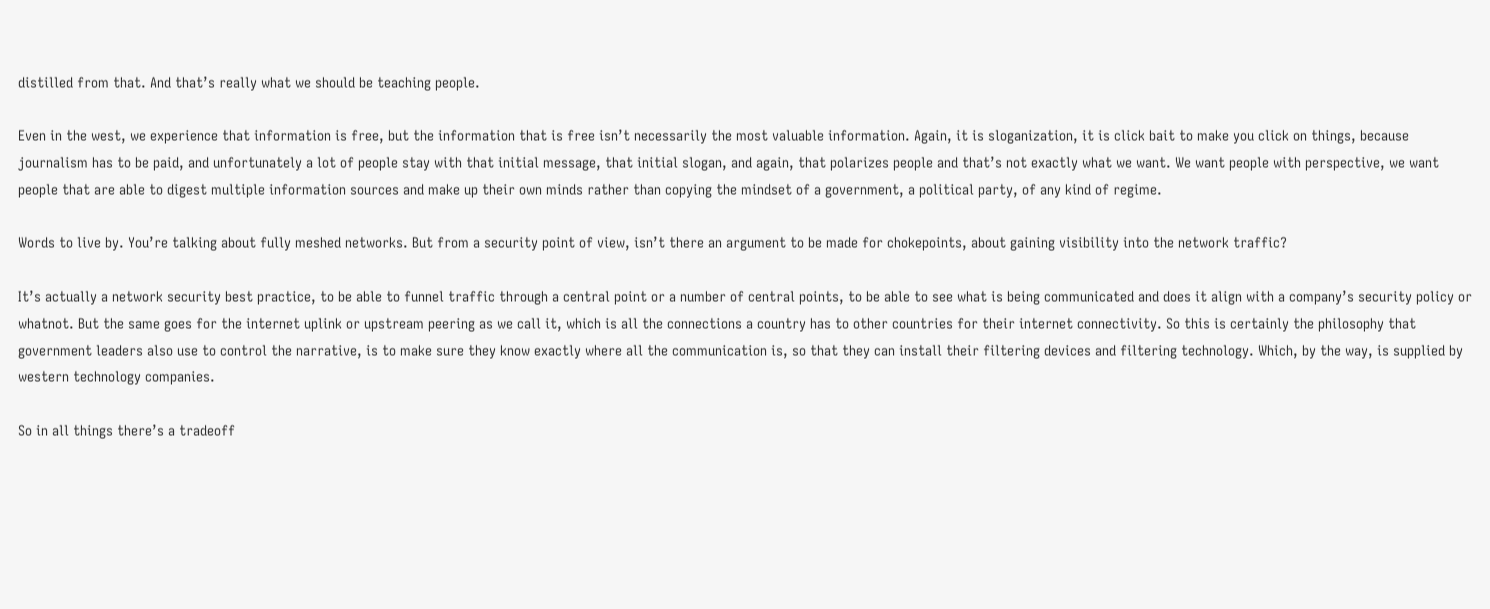distilled from that. And that’s really what we should be teaching people.

Even in the west, we experience that information is free, but the information that is free isn’t necessarily the most valuable information. Again, it is sloganization, it is click bait to make you click on things, because journalism has to be paid, and unfortunately a lot of people stay with that initial message, that initial slogan, and again, that polarizes people and that’s not exactly what we want. We want people with perspective, we want people that are able to digest multiple information sources and make up their own minds rather than copying the mindset of a government, a political party, of any kind of regime.

Words to live by. You’re talking about fully meshed networks. But from a security point of view, isn’t there an argument to be made for chokepoints, about gaining visibility into the network traffic?

It’s actually a network security best practice, to be able to funnel traffic through a central point or a number of central points, to be able to see what is being communicated and does it align with a company’s security policy or whatnot. But the same goes for the internet uplink or upstream peering as we call it, which is all the connections a country has to other countries for their internet connectivity. So this is certainly the philosophy that government leaders also use to control the narrative, is to make sure they know exactly where all the communication is, so that they can install their filtering devices and filtering technology. Which, by the way, is supplied by western technology companies.

So in all things there’s a tradeoff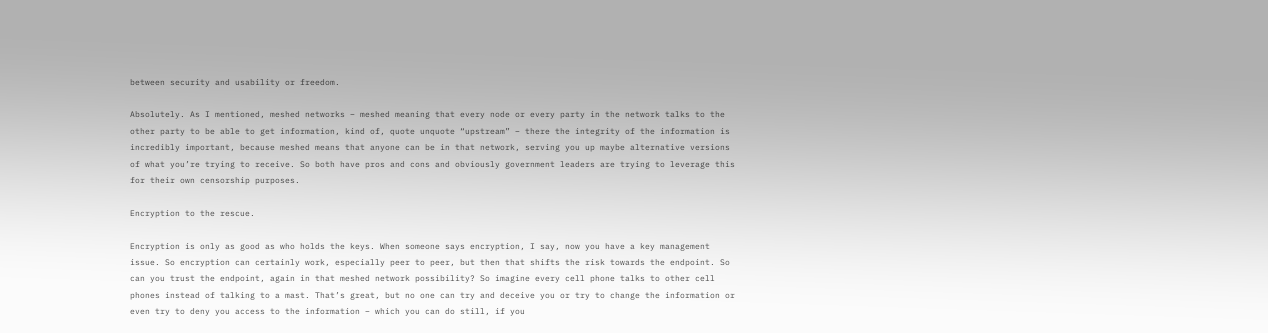between security and usability or freedom.

Absolutely. As I mentioned, meshed networks – meshed meaning that every node or every party in the network talks to the other party to be able to get information, kind of, quote unquote “upstream” – there the integrity of the information is incredibly important, because meshed means that anyone can be in that network, serving you up maybe alternative versions of what you’re trying to receive. So both have pros and cons and obviously government leaders are trying to leverage this for their own censorship purposes.

Encryption to the rescue.

Encryption is only as good as who holds the keys. When someone says encryption, I say, now you have a key management issue. So encryption can certainly work, especially peer to peer, but then that shifts the risk towards the endpoint. So can you trust the endpoint, again in that meshed network possibility? So imagine every cell phone talks to other cell phones instead of talking to a mast. That’s great, but no one can try and deceive you or try to change the information or even try to deny you access to the information – which you can do still, if you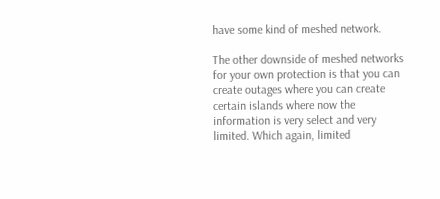have some kind of meshed network.

The other downside of meshed networks for your own protection is that you can create outages where you can create certain islands where now the information is very select and very limited. Which again, limited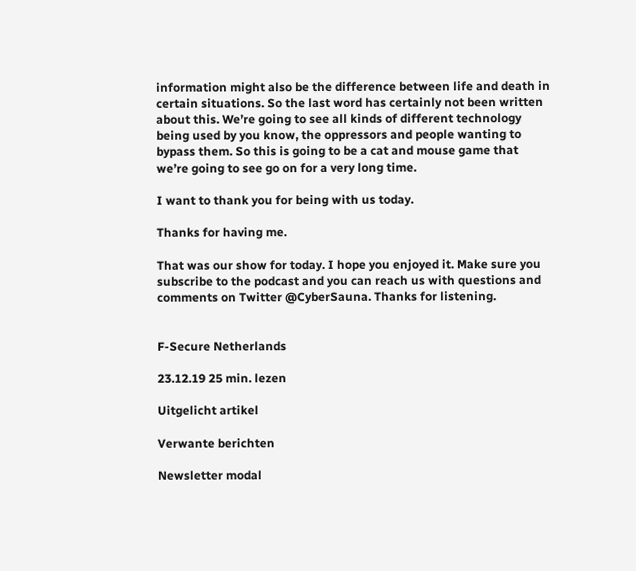information might also be the difference between life and death in certain situations. So the last word has certainly not been written about this. We’re going to see all kinds of different technology being used by you know, the oppressors and people wanting to bypass them. So this is going to be a cat and mouse game that we’re going to see go on for a very long time.

I want to thank you for being with us today.

Thanks for having me.

That was our show for today. I hope you enjoyed it. Make sure you subscribe to the podcast and you can reach us with questions and comments on Twitter @CyberSauna. Thanks for listening.


F-Secure Netherlands

23.12.19 25 min. lezen

Uitgelicht artikel

Verwante berichten

Newsletter modal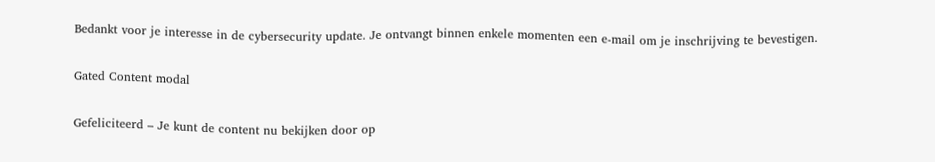Bedankt voor je interesse in de cybersecurity update. Je ontvangt binnen enkele momenten een e-mail om je inschrijving te bevestigen.

Gated Content modal

Gefeliciteerd – Je kunt de content nu bekijken door op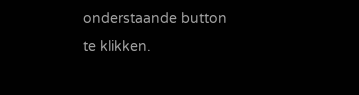onderstaande button te klikken.